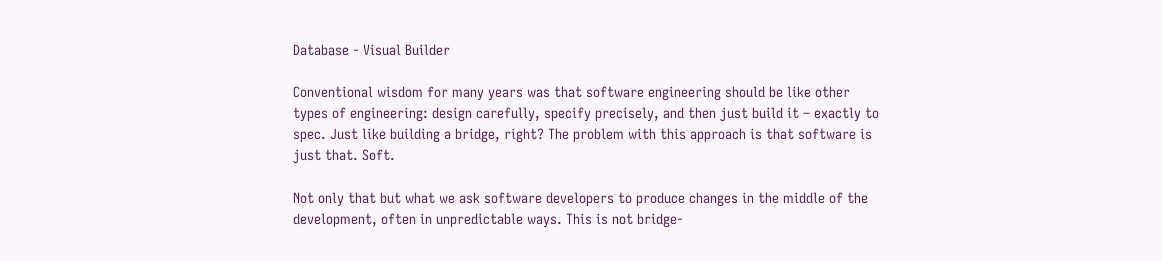Database - Visual Builder

Conventional wisdom for many years was that software engineering should be like other types of engineering: design carefully, specify precisely, and then just build it – exactly to spec. Just like building a bridge, right? The problem with this approach is that software is just that. Soft.

Not only that but what we ask software developers to produce changes in the middle of the development, often in unpredictable ways. This is not bridge-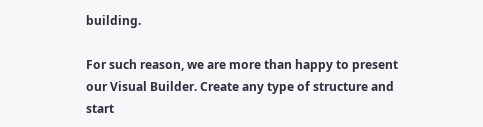building.

For such reason, we are more than happy to present our Visual Builder. Create any type of structure and start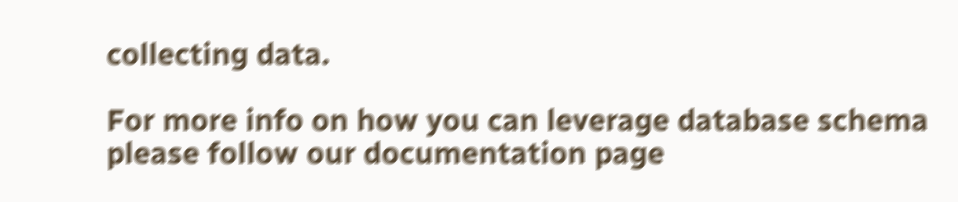collecting data.

For more info on how you can leverage database schema please follow our documentation page